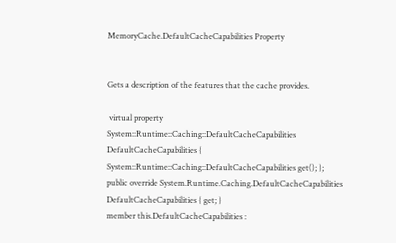MemoryCache.DefaultCacheCapabilities Property


Gets a description of the features that the cache provides.

 virtual property System::Runtime::Caching::DefaultCacheCapabilities DefaultCacheCapabilities { System::Runtime::Caching::DefaultCacheCapabilities get(); };
public override System.Runtime.Caching.DefaultCacheCapabilities DefaultCacheCapabilities { get; }
member this.DefaultCacheCapabilities :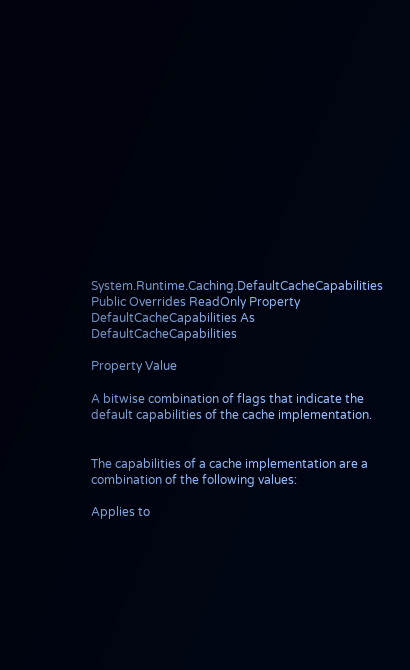System.Runtime.Caching.DefaultCacheCapabilities
Public Overrides ReadOnly Property DefaultCacheCapabilities As DefaultCacheCapabilities

Property Value

A bitwise combination of flags that indicate the default capabilities of the cache implementation.


The capabilities of a cache implementation are a combination of the following values:

Applies to